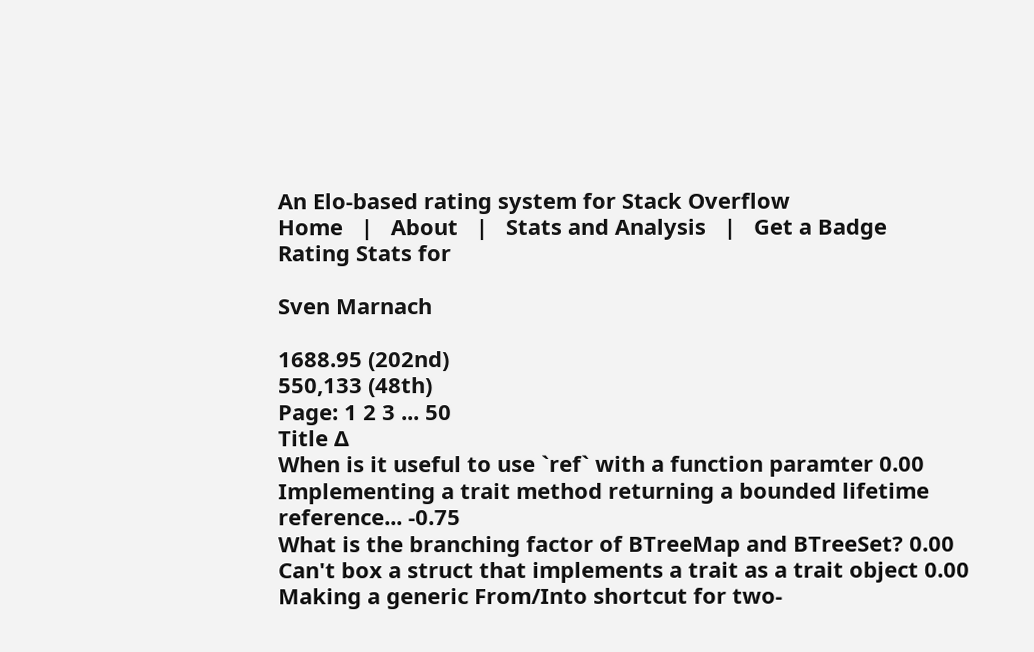An Elo-based rating system for Stack Overflow
Home   |   About   |   Stats and Analysis   |   Get a Badge
Rating Stats for

Sven Marnach

1688.95 (202nd)
550,133 (48th)
Page: 1 2 3 ... 50
Title Δ
When is it useful to use `ref` with a function paramter 0.00
Implementing a trait method returning a bounded lifetime reference... -0.75
What is the branching factor of BTreeMap and BTreeSet? 0.00
Can't box a struct that implements a trait as a trait object 0.00
Making a generic From/Into shortcut for two-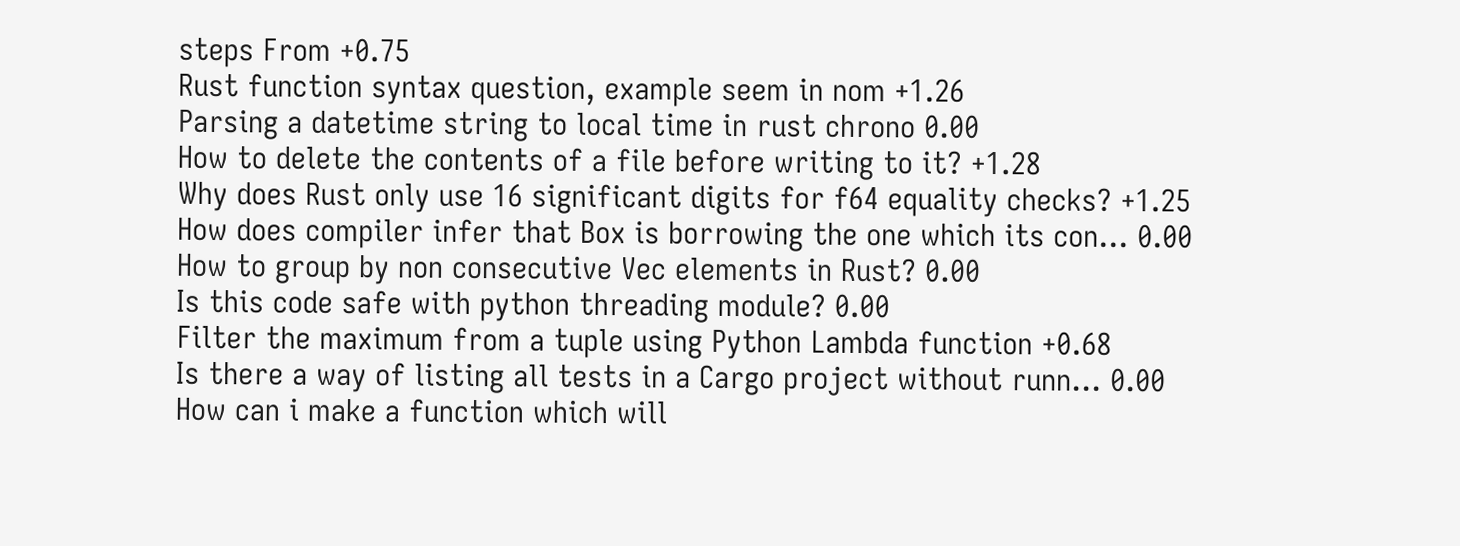steps From +0.75
Rust function syntax question, example seem in nom +1.26
Parsing a datetime string to local time in rust chrono 0.00
How to delete the contents of a file before writing to it? +1.28
Why does Rust only use 16 significant digits for f64 equality checks? +1.25
How does compiler infer that Box is borrowing the one which its con... 0.00
How to group by non consecutive Vec elements in Rust? 0.00
Is this code safe with python threading module? 0.00
Filter the maximum from a tuple using Python Lambda function +0.68
Is there a way of listing all tests in a Cargo project without runn... 0.00
How can i make a function which will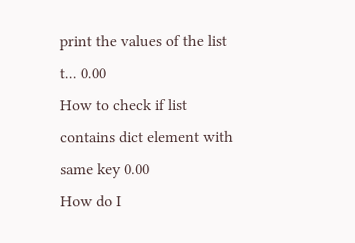print the values of the list t... 0.00
How to check if list contains dict element with same key 0.00
How do I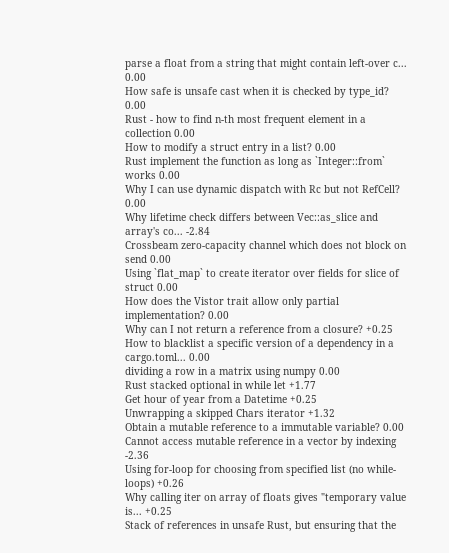parse a float from a string that might contain left-over c... 0.00
How safe is unsafe cast when it is checked by type_id? 0.00
Rust - how to find n-th most frequent element in a collection 0.00
How to modify a struct entry in a list? 0.00
Rust implement the function as long as `Integer::from` works 0.00
Why I can use dynamic dispatch with Rc but not RefCell? 0.00
Why lifetime check differs between Vec::as_slice and array's co... -2.84
Crossbeam zero-capacity channel which does not block on send 0.00
Using `flat_map` to create iterator over fields for slice of struct 0.00
How does the Vistor trait allow only partial implementation? 0.00
Why can I not return a reference from a closure? +0.25
How to blacklist a specific version of a dependency in a cargo.toml... 0.00
dividing a row in a matrix using numpy 0.00
Rust stacked optional in while let +1.77
Get hour of year from a Datetime +0.25
Unwrapping a skipped Chars iterator +1.32
Obtain a mutable reference to a immutable variable? 0.00
Cannot access mutable reference in a vector by indexing -2.36
Using for-loop for choosing from specified list (no while-loops) +0.26
Why calling iter on array of floats gives "temporary value is... +0.25
Stack of references in unsafe Rust, but ensuring that the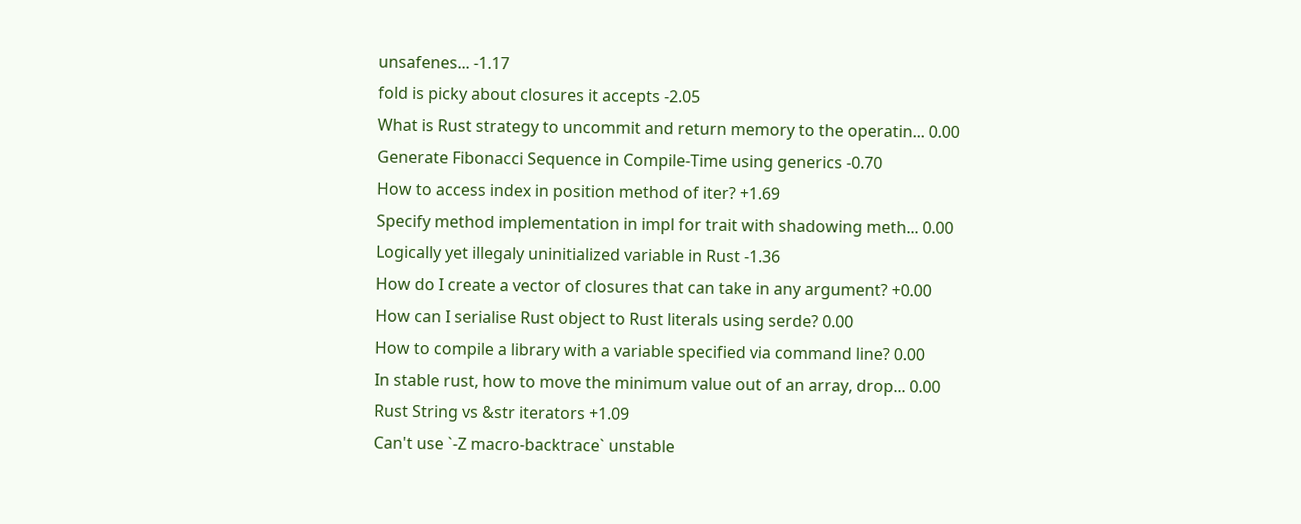unsafenes... -1.17
fold is picky about closures it accepts -2.05
What is Rust strategy to uncommit and return memory to the operatin... 0.00
Generate Fibonacci Sequence in Compile-Time using generics -0.70
How to access index in position method of iter? +1.69
Specify method implementation in impl for trait with shadowing meth... 0.00
Logically yet illegaly uninitialized variable in Rust -1.36
How do I create a vector of closures that can take in any argument? +0.00
How can I serialise Rust object to Rust literals using serde? 0.00
How to compile a library with a variable specified via command line? 0.00
In stable rust, how to move the minimum value out of an array, drop... 0.00
Rust String vs &str iterators +1.09
Can't use `-Z macro-backtrace` unstable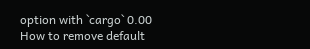option with `cargo` 0.00
How to remove default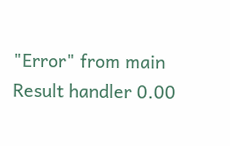"Error" from main Result handler 0.00